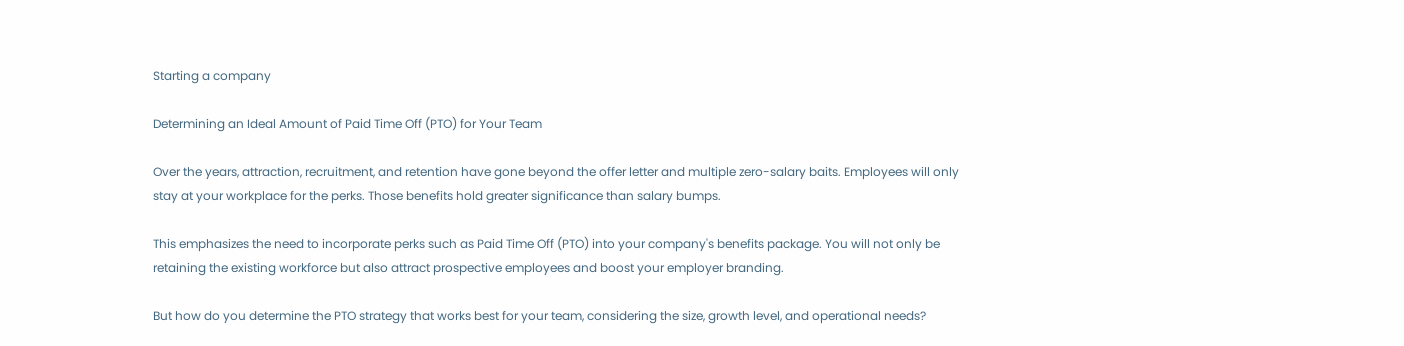Starting a company

Determining an Ideal Amount of Paid Time Off (PTO) for Your Team

Over the years, attraction, recruitment, and retention have gone beyond the offer letter and multiple zero-salary baits. Employees will only stay at your workplace for the perks. Those benefits hold greater significance than salary bumps.

This emphasizes the need to incorporate perks such as Paid Time Off (PTO) into your company's benefits package. You will not only be retaining the existing workforce but also attract prospective employees and boost your employer branding.

But how do you determine the PTO strategy that works best for your team, considering the size, growth level, and operational needs?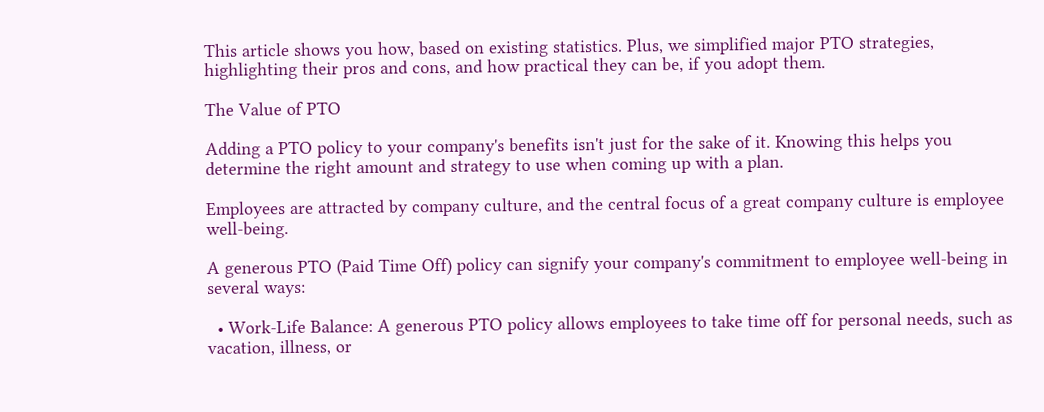This article shows you how, based on existing statistics. Plus, we simplified major PTO strategies, highlighting their pros and cons, and how practical they can be, if you adopt them.

The Value of PTO

Adding a PTO policy to your company's benefits isn't just for the sake of it. Knowing this helps you determine the right amount and strategy to use when coming up with a plan.

Employees are attracted by company culture, and the central focus of a great company culture is employee well-being.

A generous PTO (Paid Time Off) policy can signify your company's commitment to employee well-being in several ways:

  • Work-Life Balance: A generous PTO policy allows employees to take time off for personal needs, such as vacation, illness, or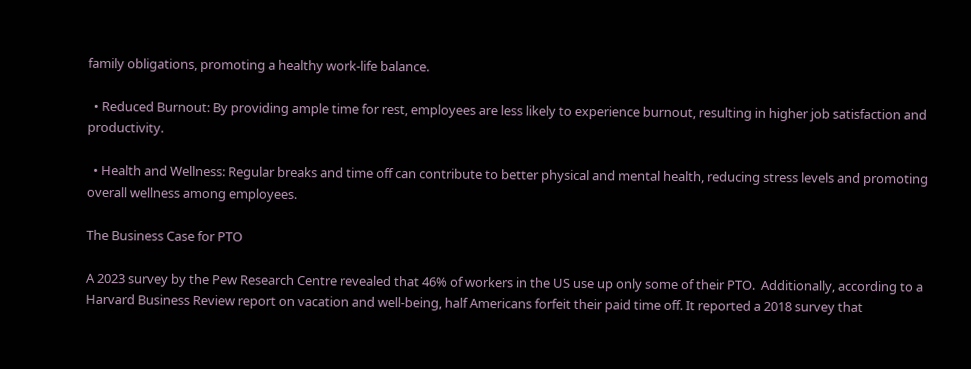family obligations, promoting a healthy work-life balance.

  • Reduced Burnout: By providing ample time for rest, employees are less likely to experience burnout, resulting in higher job satisfaction and productivity.

  • Health and Wellness: Regular breaks and time off can contribute to better physical and mental health, reducing stress levels and promoting overall wellness among employees.

The Business Case for PTO

A 2023 survey by the Pew Research Centre revealed that 46% of workers in the US use up only some of their PTO.  Additionally, according to a Harvard Business Review report on vacation and well-being, half Americans forfeit their paid time off. It reported a 2018 survey that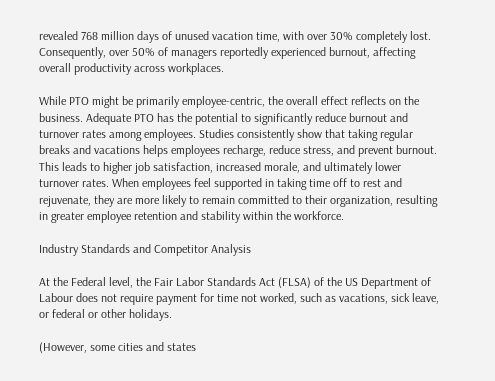revealed 768 million days of unused vacation time, with over 30% completely lost. Consequently, over 50% of managers reportedly experienced burnout, affecting overall productivity across workplaces.

While PTO might be primarily employee-centric, the overall effect reflects on the business. Adequate PTO has the potential to significantly reduce burnout and turnover rates among employees. Studies consistently show that taking regular breaks and vacations helps employees recharge, reduce stress, and prevent burnout. This leads to higher job satisfaction, increased morale, and ultimately lower turnover rates. When employees feel supported in taking time off to rest and rejuvenate, they are more likely to remain committed to their organization, resulting in greater employee retention and stability within the workforce.

Industry Standards and Competitor Analysis

At the Federal level, the Fair Labor Standards Act (FLSA) of the US Department of Labour does not require payment for time not worked, such as vacations, sick leave, or federal or other holidays.

(However, some cities and states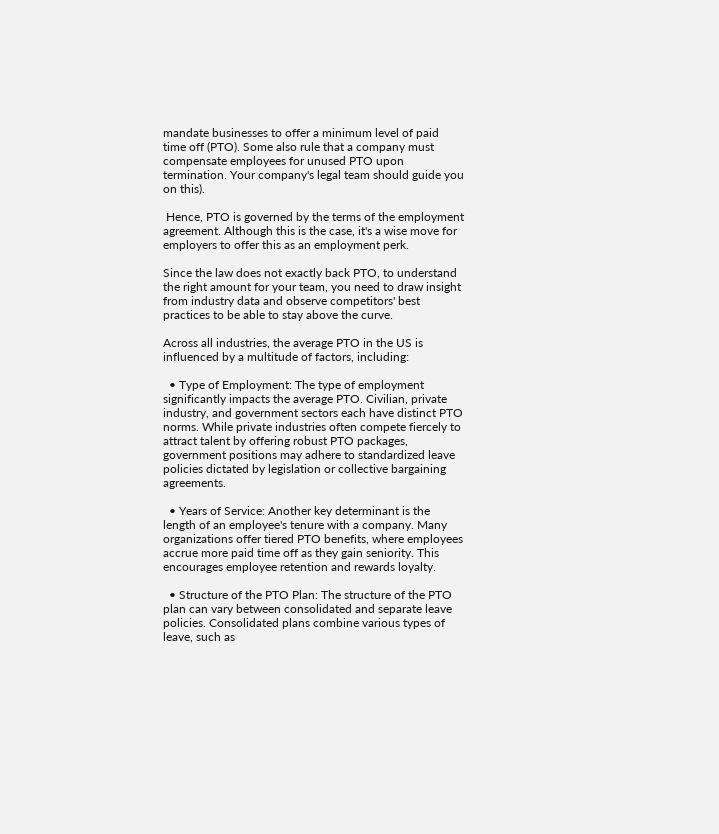mandate businesses to offer a minimum level of paid time off (PTO). Some also rule that a company must compensate employees for unused PTO upon termination. Your company's legal team should guide you on this).

 Hence, PTO is governed by the terms of the employment agreement. Although this is the case, it's a wise move for employers to offer this as an employment perk.

Since the law does not exactly back PTO, to understand the right amount for your team, you need to draw insight from industry data and observe competitors' best practices to be able to stay above the curve.

Across all industries, the average PTO in the US is influenced by a multitude of factors, including:

  • Type of Employment: The type of employment significantly impacts the average PTO. Civilian, private industry, and government sectors each have distinct PTO norms. While private industries often compete fiercely to attract talent by offering robust PTO packages, government positions may adhere to standardized leave policies dictated by legislation or collective bargaining agreements.

  • Years of Service: Another key determinant is the length of an employee's tenure with a company. Many organizations offer tiered PTO benefits, where employees accrue more paid time off as they gain seniority. This encourages employee retention and rewards loyalty.

  • Structure of the PTO Plan: The structure of the PTO plan can vary between consolidated and separate leave policies. Consolidated plans combine various types of leave, such as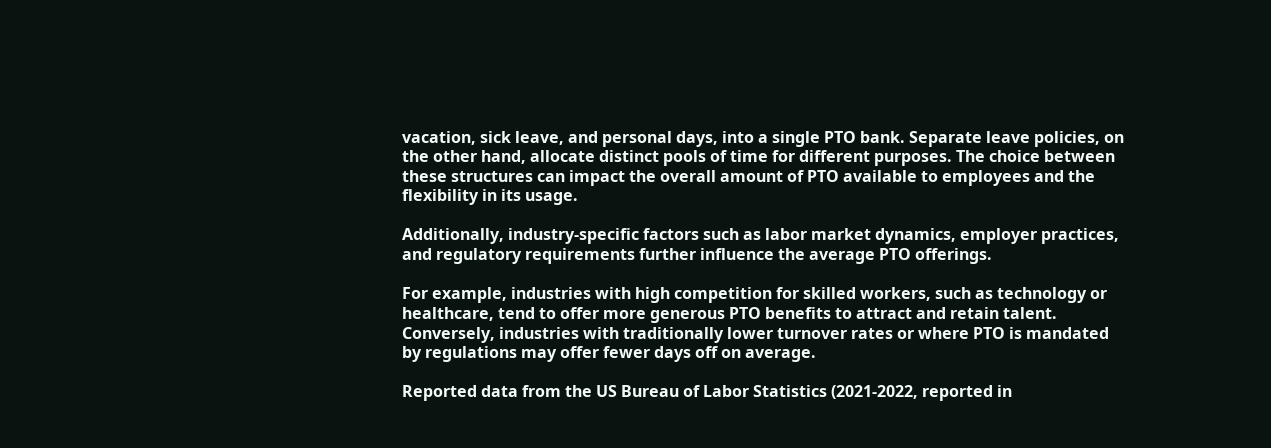vacation, sick leave, and personal days, into a single PTO bank. Separate leave policies, on the other hand, allocate distinct pools of time for different purposes. The choice between these structures can impact the overall amount of PTO available to employees and the flexibility in its usage.

Additionally, industry-specific factors such as labor market dynamics, employer practices, and regulatory requirements further influence the average PTO offerings.

For example, industries with high competition for skilled workers, such as technology or healthcare, tend to offer more generous PTO benefits to attract and retain talent. Conversely, industries with traditionally lower turnover rates or where PTO is mandated by regulations may offer fewer days off on average.

Reported data from the US Bureau of Labor Statistics (2021-2022, reported in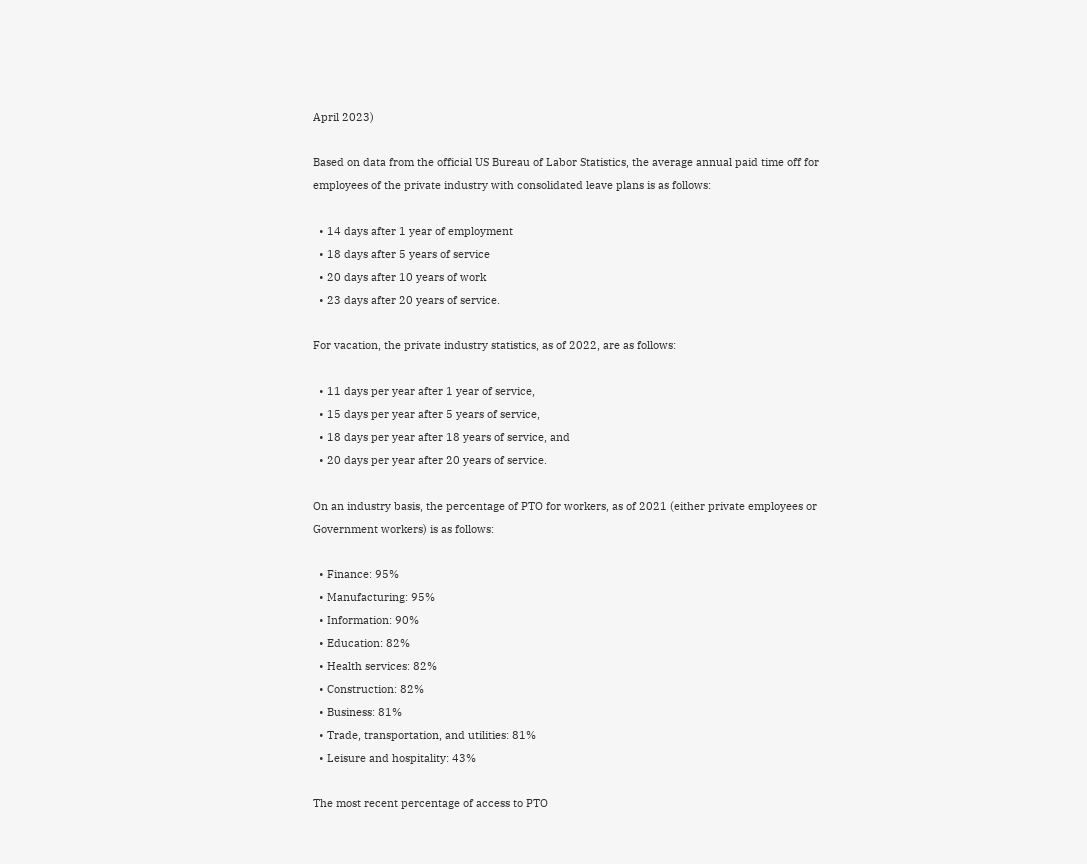April 2023)

Based on data from the official US Bureau of Labor Statistics, the average annual paid time off for employees of the private industry with consolidated leave plans is as follows:

  • 14 days after 1 year of employment
  • 18 days after 5 years of service
  • 20 days after 10 years of work
  • 23 days after 20 years of service.

For vacation, the private industry statistics, as of 2022, are as follows:

  • 11 days per year after 1 year of service,
  • 15 days per year after 5 years of service,
  • 18 days per year after 18 years of service, and
  • 20 days per year after 20 years of service.

On an industry basis, the percentage of PTO for workers, as of 2021 (either private employees or Government workers) is as follows:

  • Finance: 95%
  • Manufacturing: 95%
  • Information: 90%
  • Education: 82%
  • Health services: 82%
  • Construction: 82%
  • Business: 81%
  • Trade, transportation, and utilities: 81%
  • Leisure and hospitality: 43%

The most recent percentage of access to PTO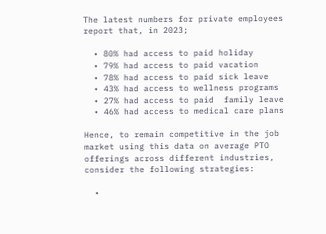The latest numbers for private employees report that, in 2023;

  • 80% had access to paid holiday
  • 79% had access to paid vacation
  • 78% had access to paid sick leave
  • 43% had access to wellness programs
  • 27% had access to paid  family leave
  • 46% had access to medical care plans

Hence, to remain competitive in the job market using this data on average PTO offerings across different industries, consider the following strategies:

  •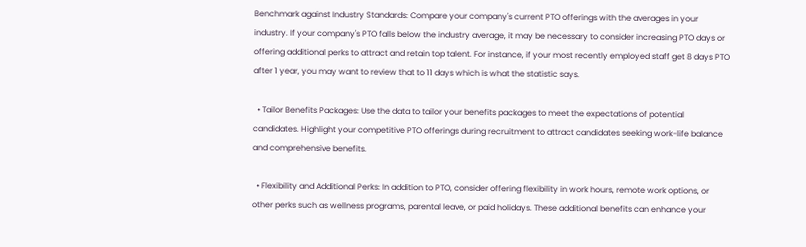Benchmark against Industry Standards: Compare your company's current PTO offerings with the averages in your industry. If your company's PTO falls below the industry average, it may be necessary to consider increasing PTO days or offering additional perks to attract and retain top talent. For instance, if your most recently employed staff get 8 days PTO after 1 year, you may want to review that to 11 days which is what the statistic says.

  • Tailor Benefits Packages: Use the data to tailor your benefits packages to meet the expectations of potential candidates. Highlight your competitive PTO offerings during recruitment to attract candidates seeking work-life balance and comprehensive benefits.

  • Flexibility and Additional Perks: In addition to PTO, consider offering flexibility in work hours, remote work options, or other perks such as wellness programs, parental leave, or paid holidays. These additional benefits can enhance your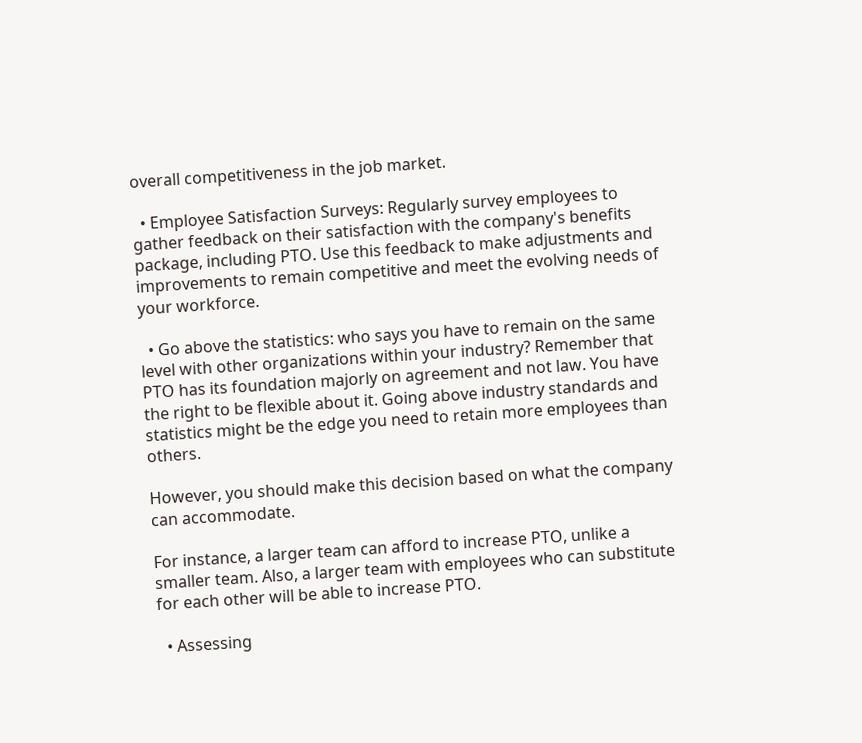overall competitiveness in the job market.

  • Employee Satisfaction Surveys: Regularly survey employees to gather feedback on their satisfaction with the company's benefits package, including PTO. Use this feedback to make adjustments and improvements to remain competitive and meet the evolving needs of your workforce.

  • Go above the statistics: who says you have to remain on the same level with other organizations within your industry? Remember that PTO has its foundation majorly on agreement and not law. You have the right to be flexible about it. Going above industry standards and statistics might be the edge you need to retain more employees than others.

However, you should make this decision based on what the company can accommodate.

For instance, a larger team can afford to increase PTO, unlike a smaller team. Also, a larger team with employees who can substitute for each other will be able to increase PTO.

  • Assessing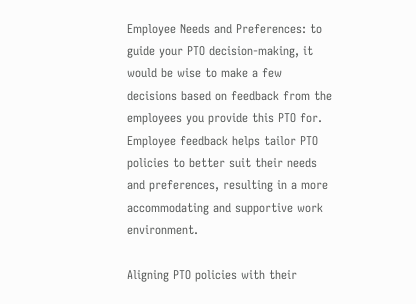Employee Needs and Preferences: to guide your PTO decision-making, it would be wise to make a few decisions based on feedback from the employees you provide this PTO for. Employee feedback helps tailor PTO policies to better suit their needs and preferences, resulting in a more accommodating and supportive work environment.

Aligning PTO policies with their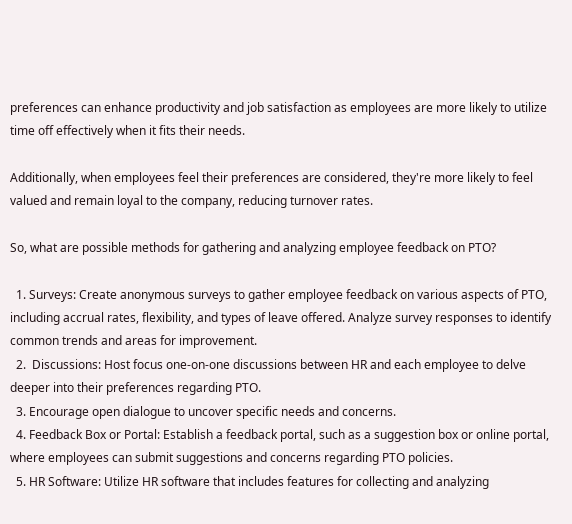preferences can enhance productivity and job satisfaction as employees are more likely to utilize time off effectively when it fits their needs.

Additionally, when employees feel their preferences are considered, they're more likely to feel valued and remain loyal to the company, reducing turnover rates.

So, what are possible methods for gathering and analyzing employee feedback on PTO?

  1. Surveys: Create anonymous surveys to gather employee feedback on various aspects of PTO, including accrual rates, flexibility, and types of leave offered. Analyze survey responses to identify common trends and areas for improvement.
  2.  Discussions: Host focus one-on-one discussions between HR and each employee to delve deeper into their preferences regarding PTO.
  3. Encourage open dialogue to uncover specific needs and concerns.
  4. Feedback Box or Portal: Establish a feedback portal, such as a suggestion box or online portal, where employees can submit suggestions and concerns regarding PTO policies.
  5. HR Software: Utilize HR software that includes features for collecting and analyzing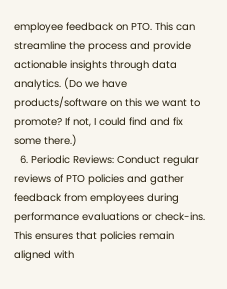employee feedback on PTO. This can streamline the process and provide actionable insights through data analytics. (Do we have products/software on this we want to promote? If not, I could find and fix some there.)
  6. Periodic Reviews: Conduct regular reviews of PTO policies and gather feedback from employees during performance evaluations or check-ins. This ensures that policies remain aligned with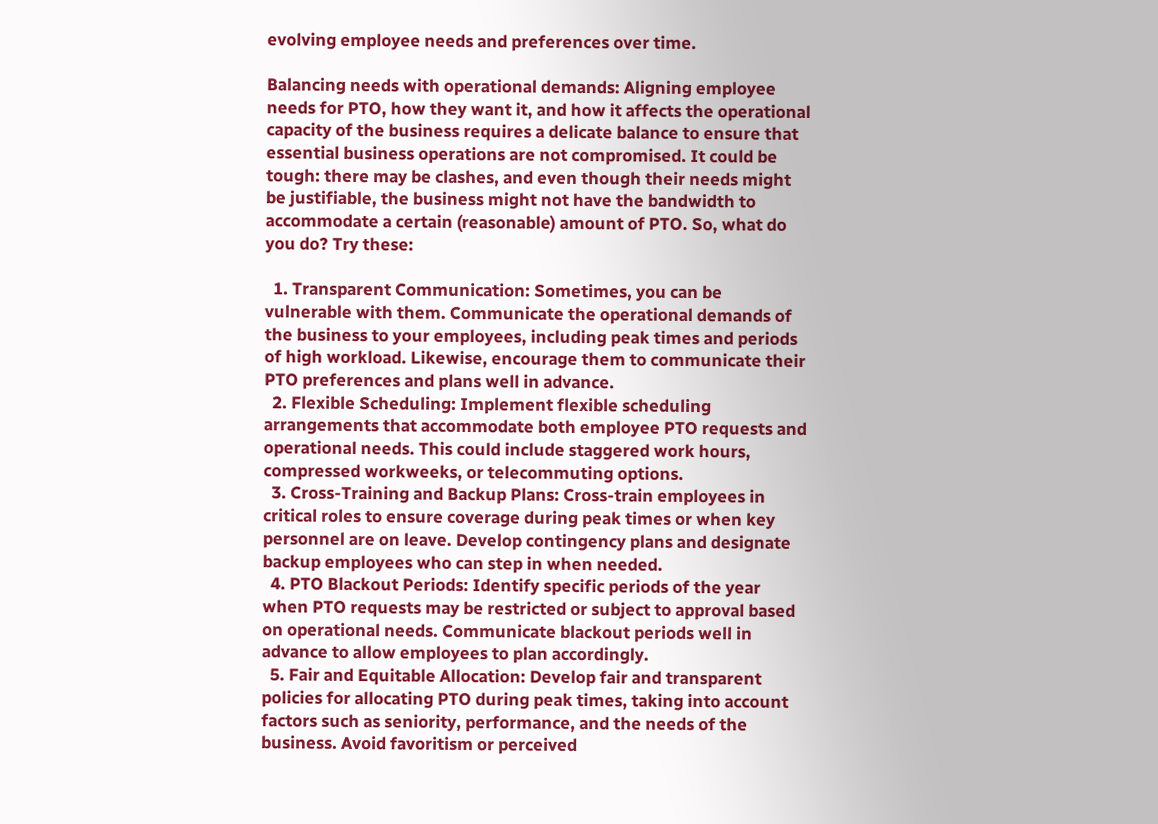evolving employee needs and preferences over time.

Balancing needs with operational demands: Aligning employee needs for PTO, how they want it, and how it affects the operational capacity of the business requires a delicate balance to ensure that essential business operations are not compromised. It could be tough: there may be clashes, and even though their needs might be justifiable, the business might not have the bandwidth to accommodate a certain (reasonable) amount of PTO. So, what do you do? Try these:

  1. Transparent Communication: Sometimes, you can be vulnerable with them. Communicate the operational demands of the business to your employees, including peak times and periods of high workload. Likewise, encourage them to communicate their PTO preferences and plans well in advance.
  2. Flexible Scheduling: Implement flexible scheduling arrangements that accommodate both employee PTO requests and operational needs. This could include staggered work hours, compressed workweeks, or telecommuting options.
  3. Cross-Training and Backup Plans: Cross-train employees in critical roles to ensure coverage during peak times or when key personnel are on leave. Develop contingency plans and designate backup employees who can step in when needed.
  4. PTO Blackout Periods: Identify specific periods of the year when PTO requests may be restricted or subject to approval based on operational needs. Communicate blackout periods well in advance to allow employees to plan accordingly.
  5. Fair and Equitable Allocation: Develop fair and transparent policies for allocating PTO during peak times, taking into account factors such as seniority, performance, and the needs of the business. Avoid favoritism or perceived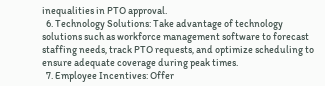inequalities in PTO approval.
  6. Technology Solutions: Take advantage of technology solutions such as workforce management software to forecast staffing needs, track PTO requests, and optimize scheduling to ensure adequate coverage during peak times.
  7. Employee Incentives: Offer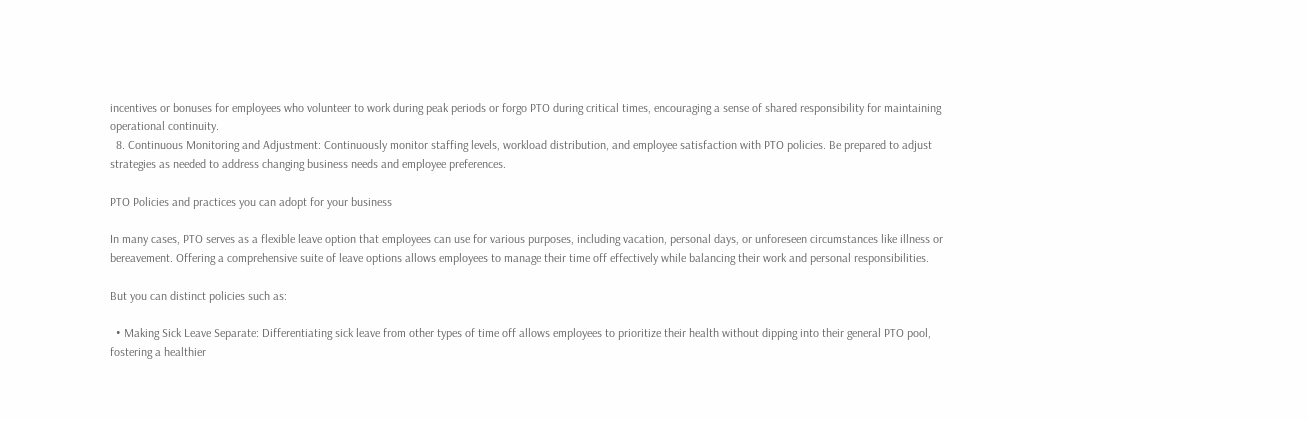incentives or bonuses for employees who volunteer to work during peak periods or forgo PTO during critical times, encouraging a sense of shared responsibility for maintaining operational continuity.
  8. Continuous Monitoring and Adjustment: Continuously monitor staffing levels, workload distribution, and employee satisfaction with PTO policies. Be prepared to adjust strategies as needed to address changing business needs and employee preferences.

PTO Policies and practices you can adopt for your business

In many cases, PTO serves as a flexible leave option that employees can use for various purposes, including vacation, personal days, or unforeseen circumstances like illness or bereavement. Offering a comprehensive suite of leave options allows employees to manage their time off effectively while balancing their work and personal responsibilities.

But you can distinct policies such as:

  • Making Sick Leave Separate: Differentiating sick leave from other types of time off allows employees to prioritize their health without dipping into their general PTO pool, fostering a healthier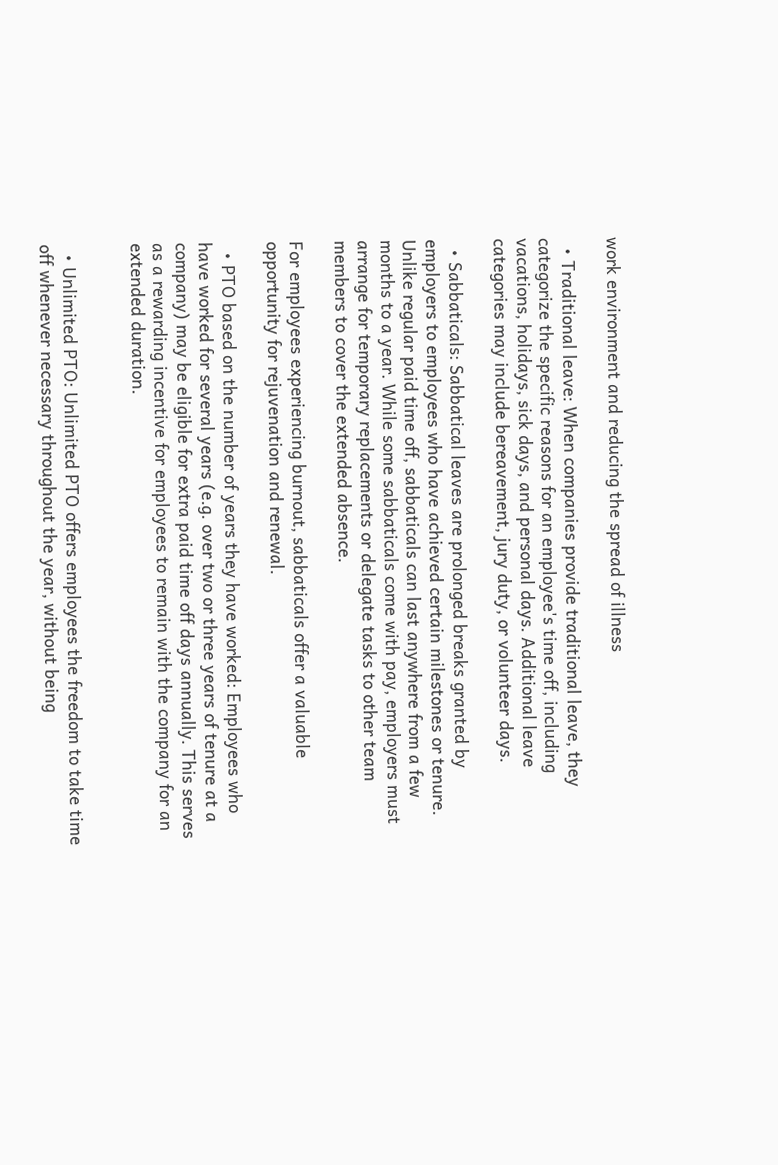work environment and reducing the spread of illness

  • Traditional leave: When companies provide traditional leave, they categorize the specific reasons for an employee's time off, including vacations, holidays, sick days, and personal days. Additional leave categories may include bereavement, jury duty, or volunteer days.

  • Sabbaticals: Sabbatical leaves are prolonged breaks granted by employers to employees who have achieved certain milestones or tenure. Unlike regular paid time off, sabbaticals can last anywhere from a few months to a year. While some sabbaticals come with pay, employers must arrange for temporary replacements or delegate tasks to other team members to cover the extended absence.

For employees experiencing burnout, sabbaticals offer a valuable opportunity for rejuvenation and renewal.

  • PTO based on the number of years they have worked: Employees who have worked for several years (e.g. over two or three years of tenure at a company) may be eligible for extra paid time off days annually. This serves as a rewarding incentive for employees to remain with the company for an extended duration.


  • Unlimited PTO: Unlimited PTO offers employees the freedom to take time off whenever necessary throughout the year, without being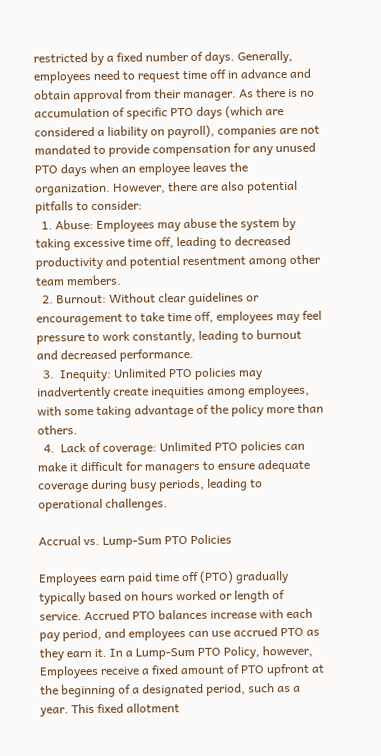restricted by a fixed number of days. Generally, employees need to request time off in advance and obtain approval from their manager. As there is no accumulation of specific PTO days (which are considered a liability on payroll), companies are not mandated to provide compensation for any unused PTO days when an employee leaves the organization. However, there are also potential pitfalls to consider:
  1. Abuse: Employees may abuse the system by taking excessive time off, leading to decreased productivity and potential resentment among other team members.
  2. Burnout: Without clear guidelines or encouragement to take time off, employees may feel pressure to work constantly, leading to burnout and decreased performance.
  3.  Inequity: Unlimited PTO policies may inadvertently create inequities among employees, with some taking advantage of the policy more than others.
  4.  Lack of coverage: Unlimited PTO policies can make it difficult for managers to ensure adequate coverage during busy periods, leading to operational challenges.

Accrual vs. Lump-Sum PTO Policies

Employees earn paid time off (PTO) gradually typically based on hours worked or length of service. Accrued PTO balances increase with each pay period, and employees can use accrued PTO as they earn it. In a Lump-Sum PTO Policy, however, Employees receive a fixed amount of PTO upfront at the beginning of a designated period, such as a year. This fixed allotment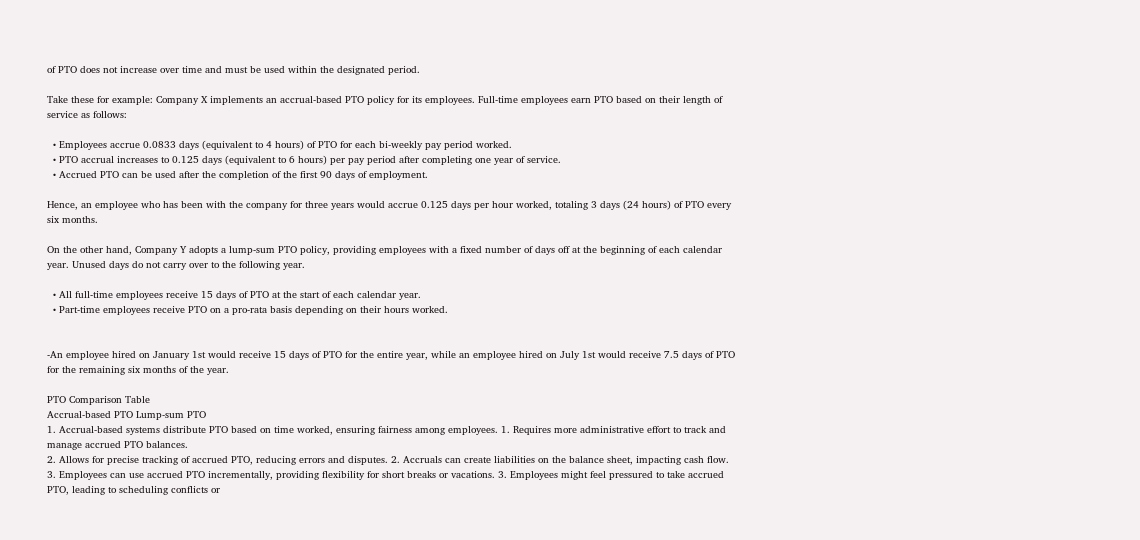of PTO does not increase over time and must be used within the designated period.

Take these for example: Company X implements an accrual-based PTO policy for its employees. Full-time employees earn PTO based on their length of service as follows:

  • Employees accrue 0.0833 days (equivalent to 4 hours) of PTO for each bi-weekly pay period worked.
  • PTO accrual increases to 0.125 days (equivalent to 6 hours) per pay period after completing one year of service.
  • Accrued PTO can be used after the completion of the first 90 days of employment.

Hence, an employee who has been with the company for three years would accrue 0.125 days per hour worked, totaling 3 days (24 hours) of PTO every six months.

On the other hand, Company Y adopts a lump-sum PTO policy, providing employees with a fixed number of days off at the beginning of each calendar year. Unused days do not carry over to the following year.

  • All full-time employees receive 15 days of PTO at the start of each calendar year.
  • Part-time employees receive PTO on a pro-rata basis depending on their hours worked.


-An employee hired on January 1st would receive 15 days of PTO for the entire year, while an employee hired on July 1st would receive 7.5 days of PTO for the remaining six months of the year.

PTO Comparison Table
Accrual-based PTO Lump-sum PTO
1. Accrual-based systems distribute PTO based on time worked, ensuring fairness among employees. 1. Requires more administrative effort to track and manage accrued PTO balances.
2. Allows for precise tracking of accrued PTO, reducing errors and disputes. 2. Accruals can create liabilities on the balance sheet, impacting cash flow.
3. Employees can use accrued PTO incrementally, providing flexibility for short breaks or vacations. 3. Employees might feel pressured to take accrued PTO, leading to scheduling conflicts or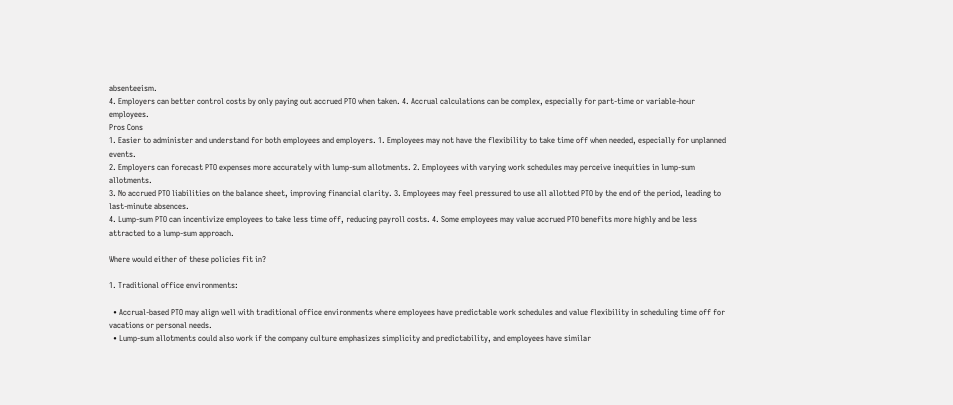absenteeism.
4. Employers can better control costs by only paying out accrued PTO when taken. 4. Accrual calculations can be complex, especially for part-time or variable-hour employees.
Pros Cons
1. Easier to administer and understand for both employees and employers. 1. Employees may not have the flexibility to take time off when needed, especially for unplanned events.
2. Employers can forecast PTO expenses more accurately with lump-sum allotments. 2. Employees with varying work schedules may perceive inequities in lump-sum allotments.
3. No accrued PTO liabilities on the balance sheet, improving financial clarity. 3. Employees may feel pressured to use all allotted PTO by the end of the period, leading to last-minute absences.
4. Lump-sum PTO can incentivize employees to take less time off, reducing payroll costs. 4. Some employees may value accrued PTO benefits more highly and be less attracted to a lump-sum approach.

Where would either of these policies fit in?

1. Traditional office environments:

  • Accrual-based PTO may align well with traditional office environments where employees have predictable work schedules and value flexibility in scheduling time off for vacations or personal needs.
  • Lump-sum allotments could also work if the company culture emphasizes simplicity and predictability, and employees have similar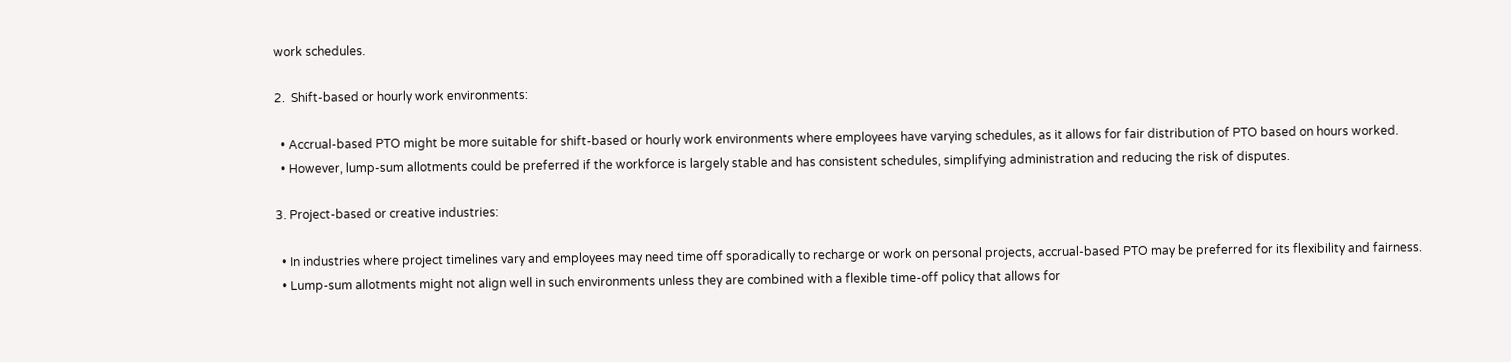work schedules.

2.  Shift-based or hourly work environments:

  • Accrual-based PTO might be more suitable for shift-based or hourly work environments where employees have varying schedules, as it allows for fair distribution of PTO based on hours worked.
  • However, lump-sum allotments could be preferred if the workforce is largely stable and has consistent schedules, simplifying administration and reducing the risk of disputes.

3. Project-based or creative industries:

  • In industries where project timelines vary and employees may need time off sporadically to recharge or work on personal projects, accrual-based PTO may be preferred for its flexibility and fairness.
  • Lump-sum allotments might not align well in such environments unless they are combined with a flexible time-off policy that allows for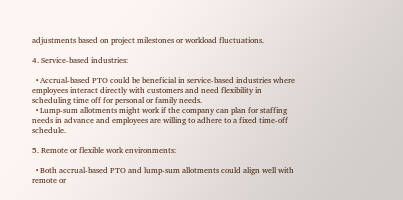adjustments based on project milestones or workload fluctuations.

4. Service-based industries:

  • Accrual-based PTO could be beneficial in service-based industries where employees interact directly with customers and need flexibility in scheduling time off for personal or family needs.
  • Lump-sum allotments might work if the company can plan for staffing needs in advance and employees are willing to adhere to a fixed time-off schedule.

5. Remote or flexible work environments:

  • Both accrual-based PTO and lump-sum allotments could align well with remote or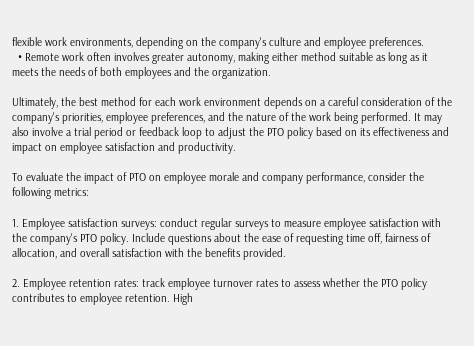flexible work environments, depending on the company's culture and employee preferences.
  • Remote work often involves greater autonomy, making either method suitable as long as it meets the needs of both employees and the organization.

Ultimately, the best method for each work environment depends on a careful consideration of the company's priorities, employee preferences, and the nature of the work being performed. It may also involve a trial period or feedback loop to adjust the PTO policy based on its effectiveness and impact on employee satisfaction and productivity.

To evaluate the impact of PTO on employee morale and company performance, consider the following metrics:

1. Employee satisfaction surveys: conduct regular surveys to measure employee satisfaction with the company's PTO policy. Include questions about the ease of requesting time off, fairness of allocation, and overall satisfaction with the benefits provided.

2. Employee retention rates: track employee turnover rates to assess whether the PTO policy contributes to employee retention. High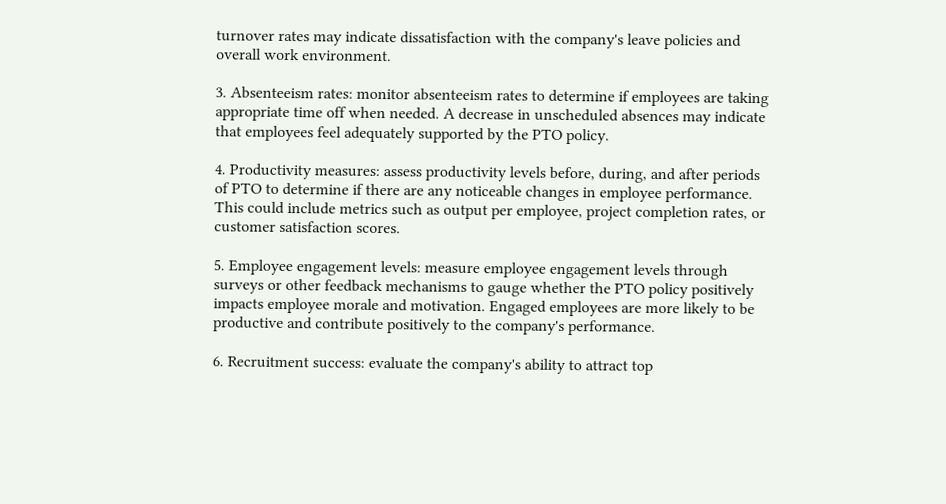turnover rates may indicate dissatisfaction with the company's leave policies and overall work environment.

3. Absenteeism rates: monitor absenteeism rates to determine if employees are taking appropriate time off when needed. A decrease in unscheduled absences may indicate that employees feel adequately supported by the PTO policy.

4. Productivity measures: assess productivity levels before, during, and after periods of PTO to determine if there are any noticeable changes in employee performance. This could include metrics such as output per employee, project completion rates, or customer satisfaction scores.

5. Employee engagement levels: measure employee engagement levels through surveys or other feedback mechanisms to gauge whether the PTO policy positively impacts employee morale and motivation. Engaged employees are more likely to be productive and contribute positively to the company's performance.

6. Recruitment success: evaluate the company's ability to attract top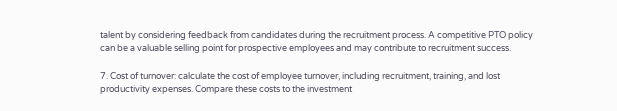talent by considering feedback from candidates during the recruitment process. A competitive PTO policy can be a valuable selling point for prospective employees and may contribute to recruitment success.

7. Cost of turnover: calculate the cost of employee turnover, including recruitment, training, and lost productivity expenses. Compare these costs to the investment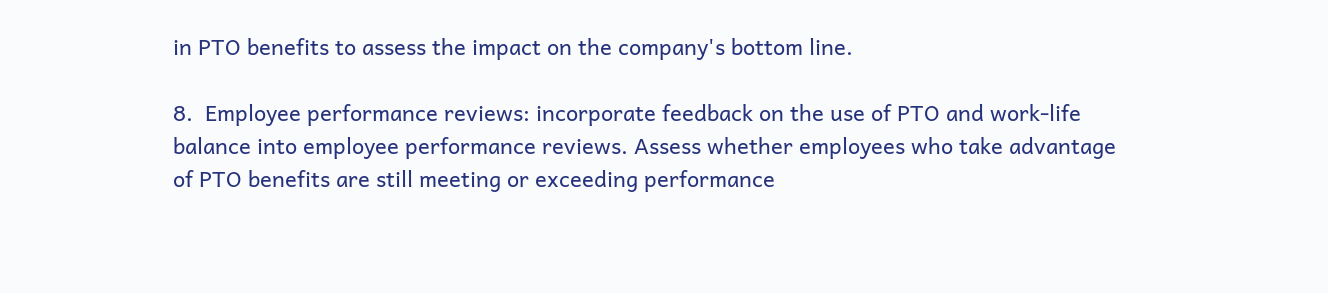in PTO benefits to assess the impact on the company's bottom line.

8.  Employee performance reviews: incorporate feedback on the use of PTO and work-life balance into employee performance reviews. Assess whether employees who take advantage of PTO benefits are still meeting or exceeding performance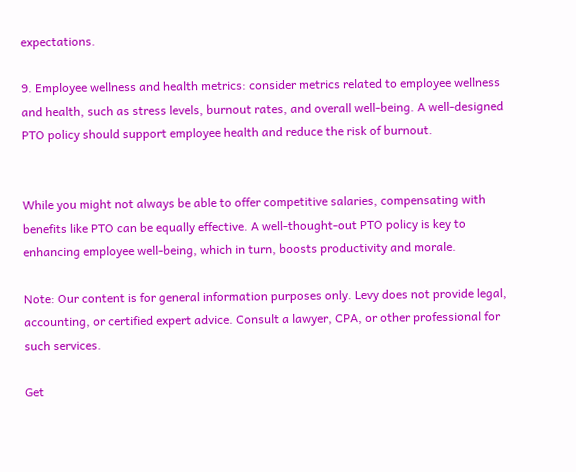expectations.

9. Employee wellness and health metrics: consider metrics related to employee wellness and health, such as stress levels, burnout rates, and overall well-being. A well-designed PTO policy should support employee health and reduce the risk of burnout.


While you might not always be able to offer competitive salaries, compensating with benefits like PTO can be equally effective. A well-thought-out PTO policy is key to enhancing employee well-being, which in turn, boosts productivity and morale.

Note: Our content is for general information purposes only. Levy does not provide legal, accounting, or certified expert advice. Consult a lawyer, CPA, or other professional for such services.

Get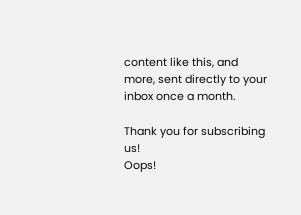content like this, and more, sent directly to your inbox once a month.

Thank you for subscribing us!
Oops!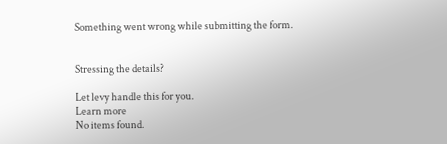Something went wrong while submitting the form.


Stressing the details?

Let levy handle this for you.
Learn more
No items found.